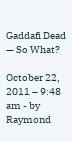Gaddafi Dead — So What?

October 22, 2011 – 9:48 am - by Raymond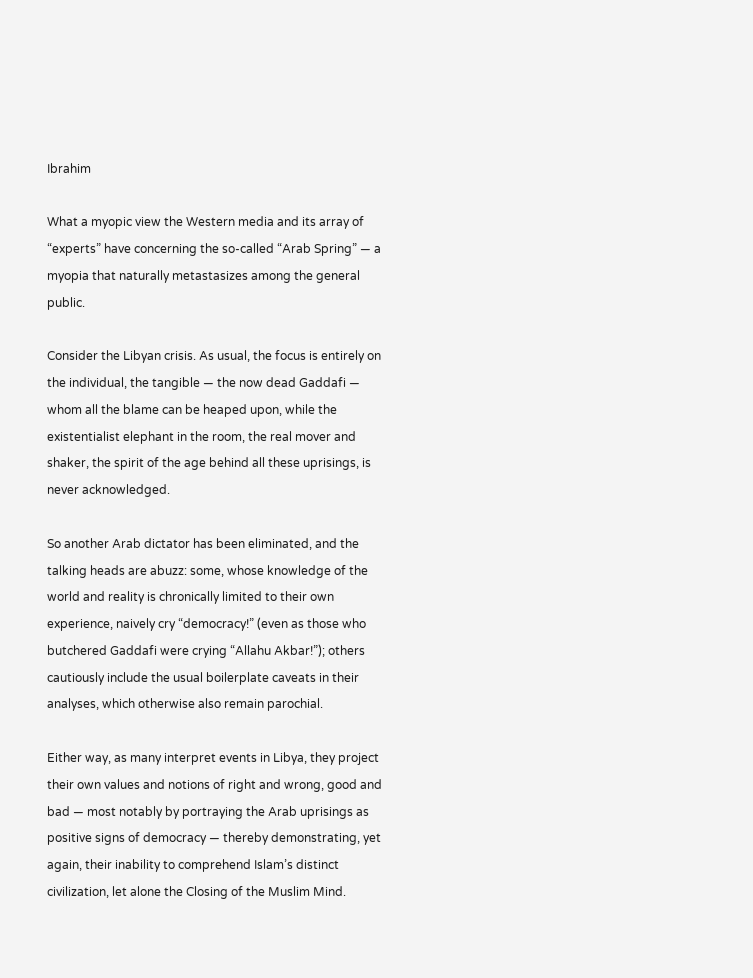Ibrahim

What a myopic view the Western media and its array of “experts” have concerning the so-called “Arab Spring” — a myopia that naturally metastasizes among the general public.

Consider the Libyan crisis. As usual, the focus is entirely on the individual, the tangible — the now dead Gaddafi — whom all the blame can be heaped upon, while the existentialist elephant in the room, the real mover and shaker, the spirit of the age behind all these uprisings, is never acknowledged.

So another Arab dictator has been eliminated, and the talking heads are abuzz: some, whose knowledge of the world and reality is chronically limited to their own experience, naively cry “democracy!” (even as those who butchered Gaddafi were crying “Allahu Akbar!”); others cautiously include the usual boilerplate caveats in their analyses, which otherwise also remain parochial.

Either way, as many interpret events in Libya, they project their own values and notions of right and wrong, good and bad — most notably by portraying the Arab uprisings as positive signs of democracy — thereby demonstrating, yet again, their inability to comprehend Islam’s distinct civilization, let alone the Closing of the Muslim Mind.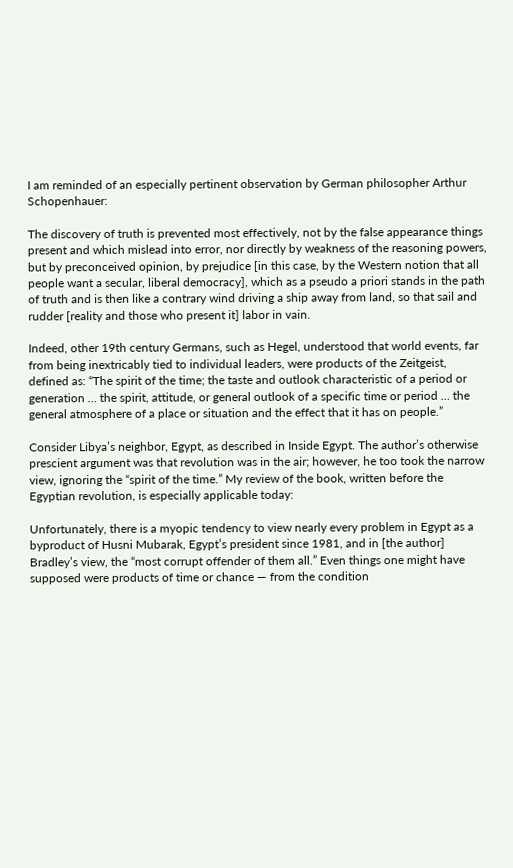I am reminded of an especially pertinent observation by German philosopher Arthur Schopenhauer:

The discovery of truth is prevented most effectively, not by the false appearance things present and which mislead into error, nor directly by weakness of the reasoning powers, but by preconceived opinion, by prejudice [in this case, by the Western notion that all people want a secular, liberal democracy], which as a pseudo a priori stands in the path of truth and is then like a contrary wind driving a ship away from land, so that sail and rudder [reality and those who present it] labor in vain.

Indeed, other 19th century Germans, such as Hegel, understood that world events, far from being inextricably tied to individual leaders, were products of the Zeitgeist, defined as: “The spirit of the time; the taste and outlook characteristic of a period or generation … the spirit, attitude, or general outlook of a specific time or period … the general atmosphere of a place or situation and the effect that it has on people.”

Consider Libya’s neighbor, Egypt, as described in Inside Egypt. The author’s otherwise prescient argument was that revolution was in the air; however, he too took the narrow view, ignoring the “spirit of the time.” My review of the book, written before the Egyptian revolution, is especially applicable today:

Unfortunately, there is a myopic tendency to view nearly every problem in Egypt as a byproduct of Husni Mubarak, Egypt’s president since 1981, and in [the author] Bradley’s view, the “most corrupt offender of them all.” Even things one might have supposed were products of time or chance — from the condition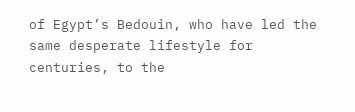of Egypt’s Bedouin, who have led the same desperate lifestyle for centuries, to the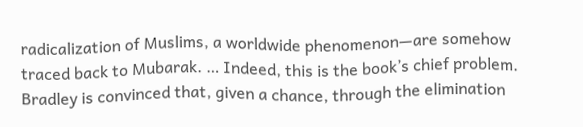radicalization of Muslims, a worldwide phenomenon—are somehow traced back to Mubarak. … Indeed, this is the book’s chief problem. Bradley is convinced that, given a chance, through the elimination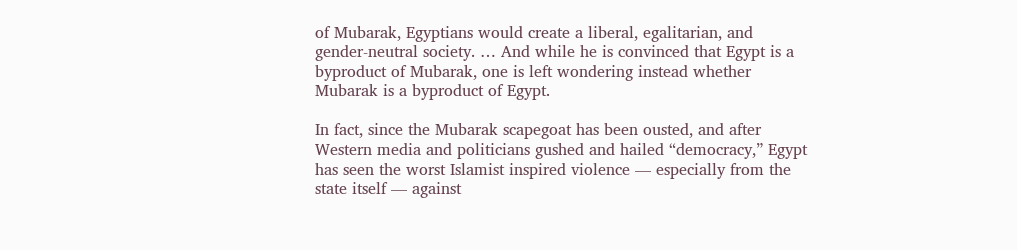of Mubarak, Egyptians would create a liberal, egalitarian, and gender-neutral society. … And while he is convinced that Egypt is a byproduct of Mubarak, one is left wondering instead whether Mubarak is a byproduct of Egypt.

In fact, since the Mubarak scapegoat has been ousted, and after Western media and politicians gushed and hailed “democracy,” Egypt has seen the worst Islamist inspired violence — especially from the state itself — against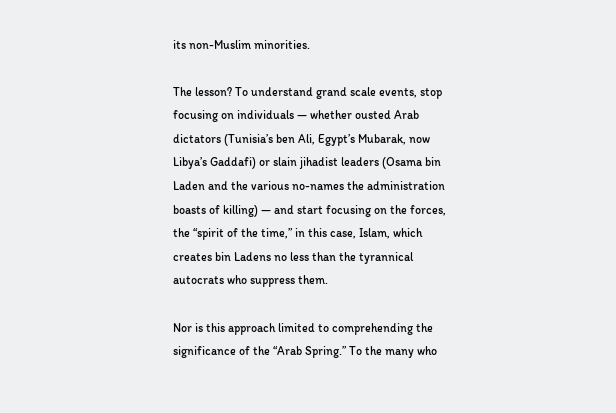its non-Muslim minorities.

The lesson? To understand grand scale events, stop focusing on individuals — whether ousted Arab dictators (Tunisia’s ben Ali, Egypt’s Mubarak, now Libya’s Gaddafi) or slain jihadist leaders (Osama bin Laden and the various no-names the administration boasts of killing) — and start focusing on the forces, the “spirit of the time,” in this case, Islam, which creates bin Ladens no less than the tyrannical autocrats who suppress them.

Nor is this approach limited to comprehending the significance of the “Arab Spring.” To the many who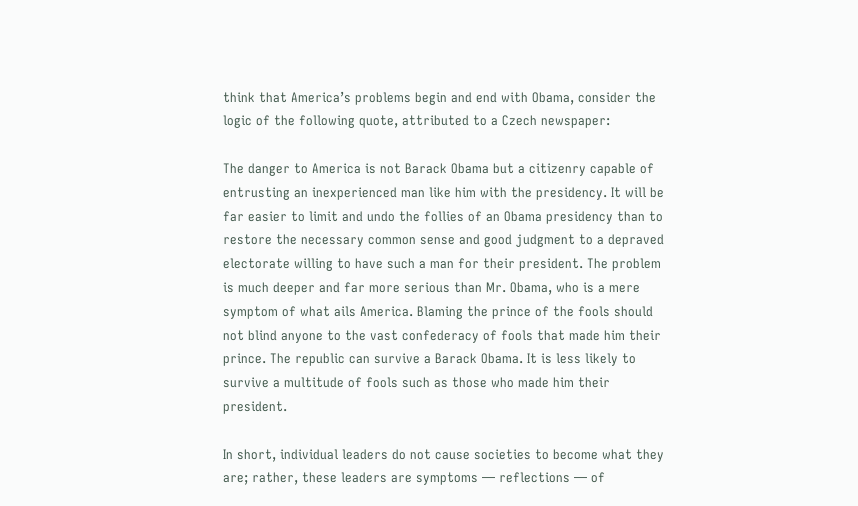think that America’s problems begin and end with Obama, consider the logic of the following quote, attributed to a Czech newspaper:

The danger to America is not Barack Obama but a citizenry capable of entrusting an inexperienced man like him with the presidency. It will be far easier to limit and undo the follies of an Obama presidency than to restore the necessary common sense and good judgment to a depraved electorate willing to have such a man for their president. The problem is much deeper and far more serious than Mr. Obama, who is a mere symptom of what ails America. Blaming the prince of the fools should not blind anyone to the vast confederacy of fools that made him their prince. The republic can survive a Barack Obama. It is less likely to survive a multitude of fools such as those who made him their president.

In short, individual leaders do not cause societies to become what they are; rather, these leaders are symptoms — reflections — of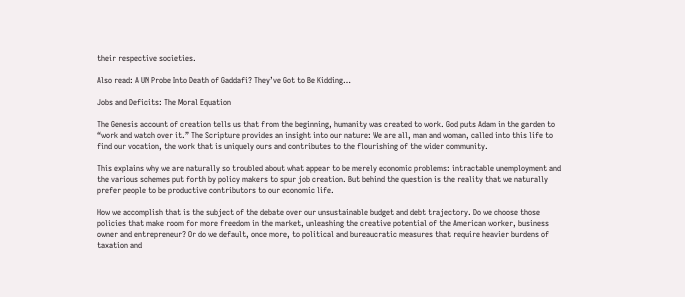their respective societies.

Also read: A UN Probe Into Death of Gaddafi? They’ve Got to Be Kidding…

Jobs and Deficits: The Moral Equation

The Genesis account of creation tells us that from the beginning, humanity was created to work. God puts Adam in the garden to “work and watch over it.” The Scripture provides an insight into our nature: We are all, man and woman, called into this life to find our vocation, the work that is uniquely ours and contributes to the flourishing of the wider community.

This explains why we are naturally so troubled about what appear to be merely economic problems: intractable unemployment and the various schemes put forth by policy makers to spur job creation. But behind the question is the reality that we naturally prefer people to be productive contributors to our economic life.

How we accomplish that is the subject of the debate over our unsustainable budget and debt trajectory. Do we choose those policies that make room for more freedom in the market, unleashing the creative potential of the American worker, business owner and entrepreneur? Or do we default, once more, to political and bureaucratic measures that require heavier burdens of taxation and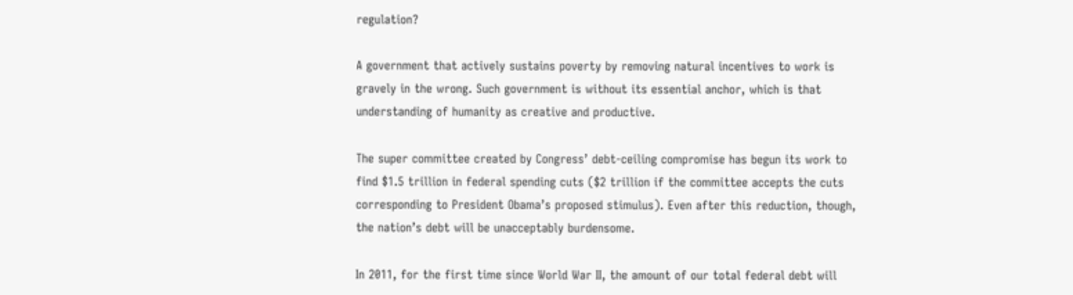regulation?

A government that actively sustains poverty by removing natural incentives to work is gravely in the wrong. Such government is without its essential anchor, which is that understanding of humanity as creative and productive.

The super committee created by Congress’ debt-ceiling compromise has begun its work to find $1.5 trillion in federal spending cuts ($2 trillion if the committee accepts the cuts corresponding to President Obama’s proposed stimulus). Even after this reduction, though, the nation’s debt will be unacceptably burdensome.

In 2011, for the first time since World War II, the amount of our total federal debt will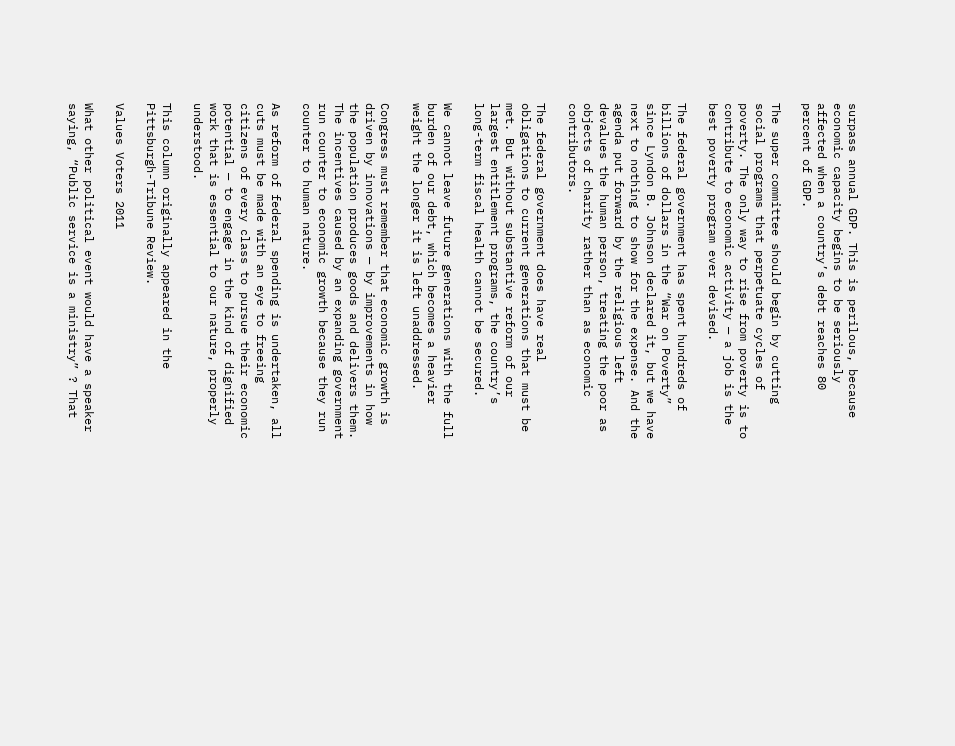surpass annual GDP. This is perilous, because economic capacity begins to be seriously affected when a country’s debt reaches 80 percent of GDP.

The super committee should begin by cutting social programs that perpetuate cycles of poverty. The only way to rise from poverty is to contribute to economic activity — a job is the best poverty program ever devised.

The federal government has spent hundreds of billions of dollars in the “War on Poverty” since Lyndon B. Johnson declared it, but we have next to nothing to show for the expense. And the agenda put forward by the religious left devalues the human person, treating the poor as objects of charity rather than as economic contributors.

The federal government does have real obligations to current generations that must be met. But without substantive reform of our largest entitlement programs, the country’s long-term fiscal health cannot be secured.

We cannot leave future generations with the full burden of our debt, which becomes a heavier weight the longer it is left unaddressed.

Congress must remember that economic growth is driven by innovations — by improvements in how the population produces goods and delivers them. The incentives caused by an expanding government run counter to economic growth because they run counter to human nature.

As reform of federal spending is undertaken, all cuts must be made with an eye to freeing citizens of every class to pursue their economic potential — to engage in the kind of dignified work that is essential to our nature, properly understood.

This column originally appeared in the Pittsburgh-Tribune Review.

Values Voters 2011

What other political event would have a speaker saying, “Public service is a ministry” ? That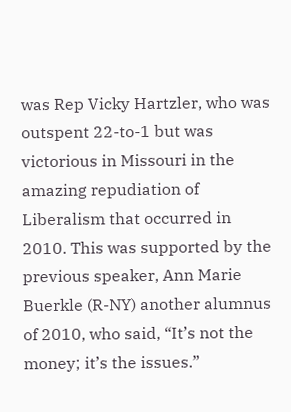was Rep Vicky Hartzler, who was outspent 22-to-1 but was victorious in Missouri in the amazing repudiation of Liberalism that occurred in 2010. This was supported by the previous speaker, Ann Marie Buerkle (R-NY) another alumnus of 2010, who said, “It’s not the money; it’s the issues.”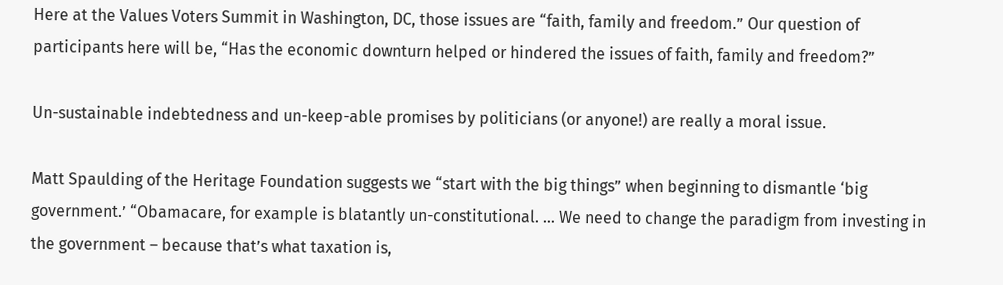Here at the Values Voters Summit in Washington, DC, those issues are “faith, family and freedom.” Our question of participants here will be, “Has the economic downturn helped or hindered the issues of faith, family and freedom?”

Un-sustainable indebtedness and un-keep-able promises by politicians (or anyone!) are really a moral issue.

Matt Spaulding of the Heritage Foundation suggests we “start with the big things” when beginning to dismantle ‘big government.’ “Obamacare, for example is blatantly un-constitutional. … We need to change the paradigm from investing in the government – because that’s what taxation is,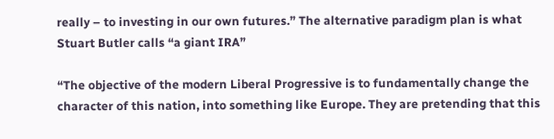really – to investing in our own futures.” The alternative paradigm plan is what Stuart Butler calls “a giant IRA”

“The objective of the modern Liberal Progressive is to fundamentally change the character of this nation, into something like Europe. They are pretending that this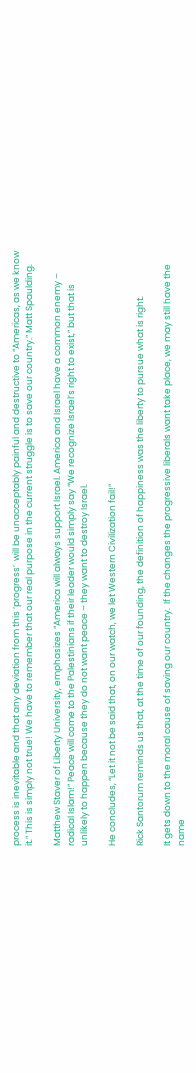process is inevitable and that any deviation from this ‘progress’  will be unacceptably painful and destructive to “Americas, as we know it.” This is simply not true! We have to remember that our real purpose in the current struggle is to save our country.” Matt Spaulding.

Matthew Staver of Liberty University, emphasizes “America will always support Israel. America and Israel have a common enemy – radical Islam!” Peace will come to the Palestinians if their leader would simply say “We recognize Israel’s right to exist,” but that is unlikely to happen because they do not want peace – they want to destroy Israel.

He concludes, “Let it not be said that, on our watch, we let Western Civilization fail!”

Rick Santorum reminds us that, at the time of our founding, the definition of happiness was the liberty to pursue what is right.

It gets down to the moral cause of saving our country.  If the changes the progressive liberals want take place, we may still have the name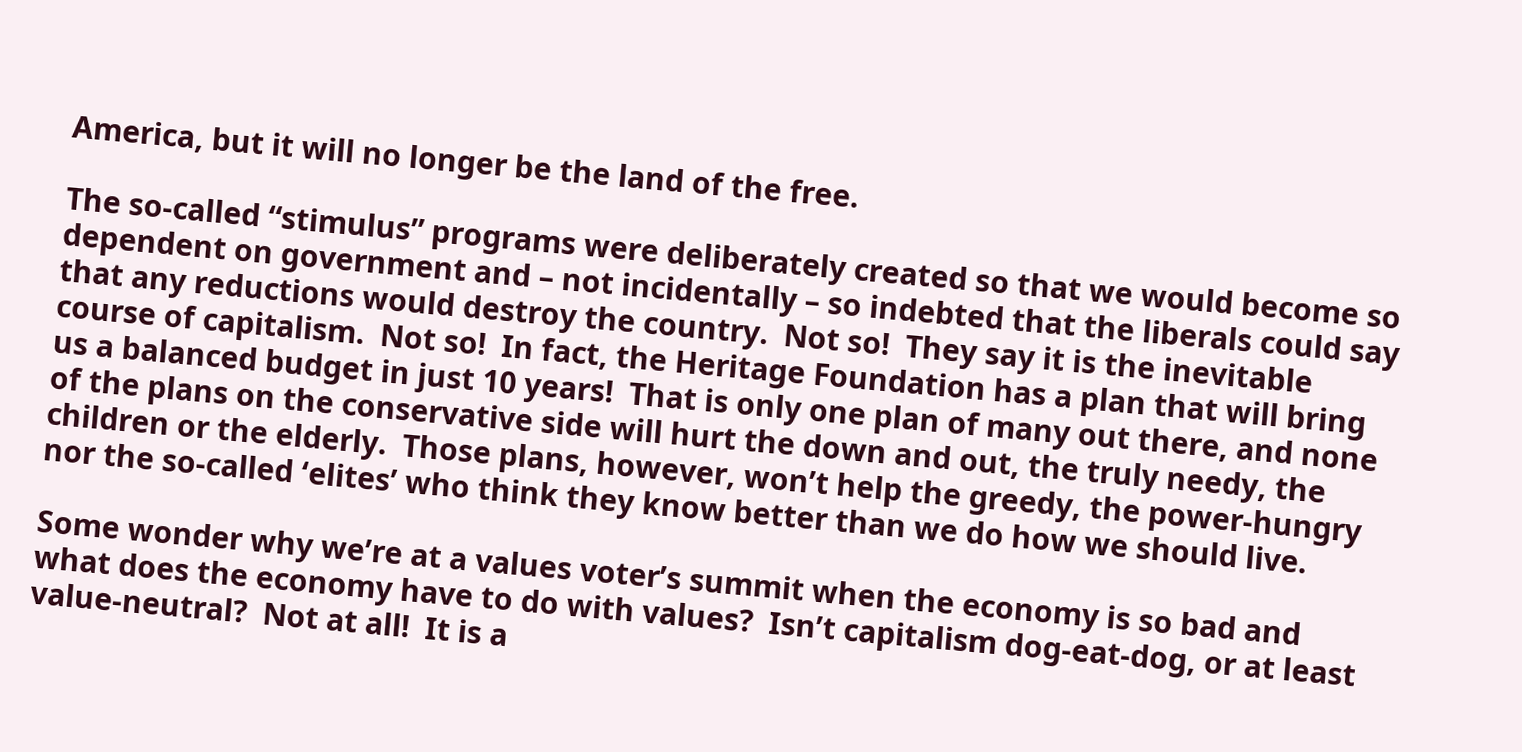America, but it will no longer be the land of the free.

The so-called “stimulus” programs were deliberately created so that we would become so dependent on government and – not incidentally – so indebted that the liberals could say that any reductions would destroy the country.  Not so!  They say it is the inevitable course of capitalism.  Not so!  In fact, the Heritage Foundation has a plan that will bring us a balanced budget in just 10 years!  That is only one plan of many out there, and none of the plans on the conservative side will hurt the down and out, the truly needy, the children or the elderly.  Those plans, however, won’t help the greedy, the power-hungry nor the so-called ‘elites’ who think they know better than we do how we should live.

Some wonder why we’re at a values voter’s summit when the economy is so bad and what does the economy have to do with values?  Isn’t capitalism dog-eat-dog, or at least value-neutral?  Not at all!  It is a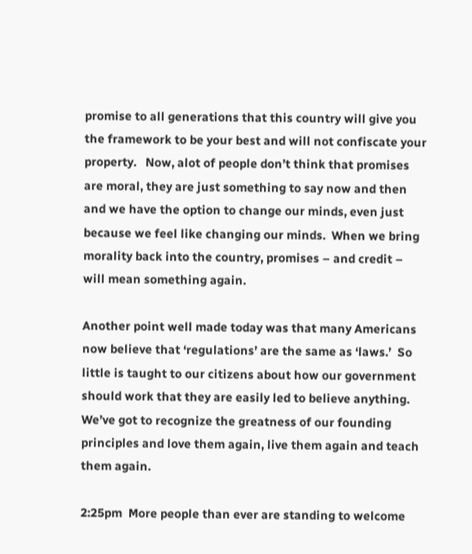promise to all generations that this country will give you the framework to be your best and will not confiscate your property.   Now, alot of people don’t think that promises are moral, they are just something to say now and then and we have the option to change our minds, even just because we feel like changing our minds.  When we bring morality back into the country, promises – and credit – will mean something again.

Another point well made today was that many Americans now believe that ‘regulations’ are the same as ‘laws.’  So little is taught to our citizens about how our government should work that they are easily led to believe anything.  We’ve got to recognize the greatness of our founding principles and love them again, live them again and teach them again.

2:25pm  More people than ever are standing to welcome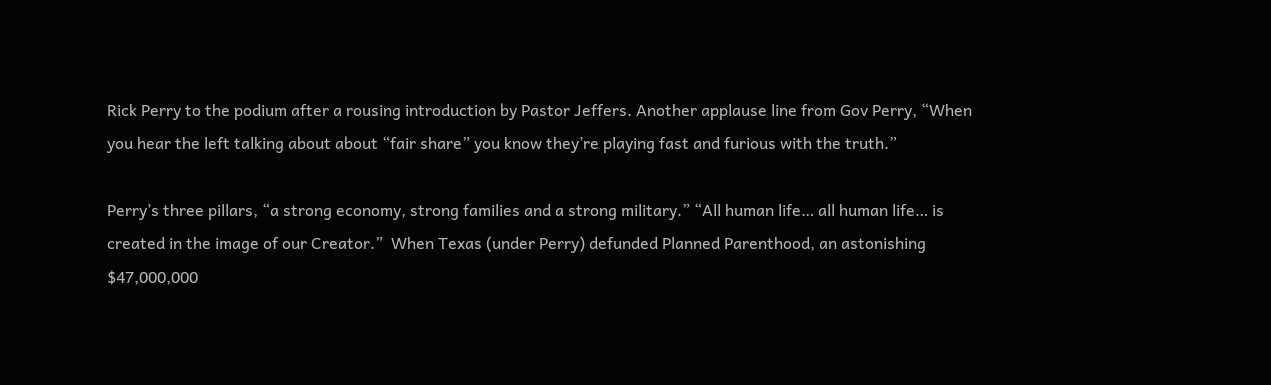Rick Perry to the podium after a rousing introduction by Pastor Jeffers. Another applause line from Gov Perry, “When you hear the left talking about about “fair share” you know they’re playing fast and furious with the truth.”

Perry’s three pillars, “a strong economy, strong families and a strong military.” “All human life… all human life… is created in the image of our Creator.”  When Texas (under Perry) defunded Planned Parenthood, an astonishing $47,000,000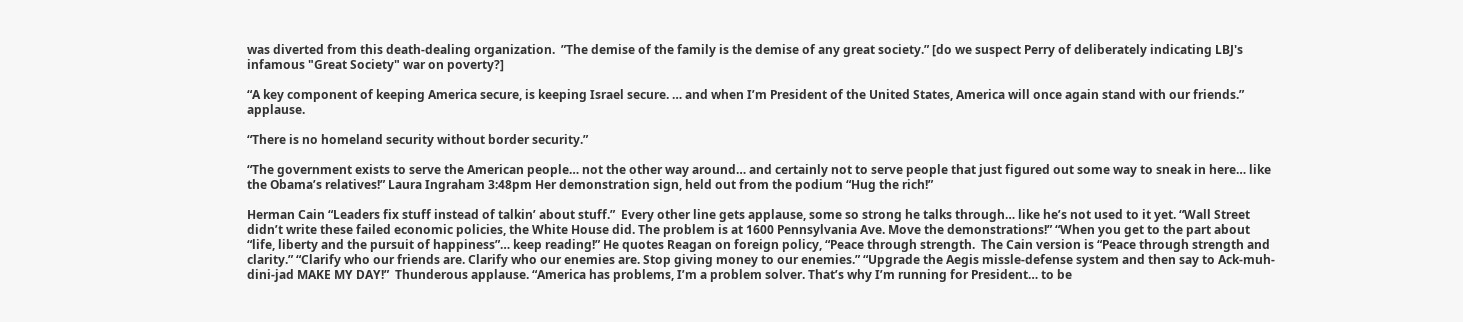was diverted from this death-dealing organization.  ”The demise of the family is the demise of any great society.” [do we suspect Perry of deliberately indicating LBJ's infamous "Great Society" war on poverty?]

“A key component of keeping America secure, is keeping Israel secure. … and when I’m President of the United States, America will once again stand with our friends.” applause.

“There is no homeland security without border security.”

“The government exists to serve the American people… not the other way around… and certainly not to serve people that just figured out some way to sneak in here… like the Obama’s relatives!” Laura Ingraham 3:48pm Her demonstration sign, held out from the podium “Hug the rich!”

Herman Cain “Leaders fix stuff instead of talkin’ about stuff.”  Every other line gets applause, some so strong he talks through… like he’s not used to it yet. “Wall Street didn’t write these failed economic policies, the White House did. The problem is at 1600 Pennsylvania Ave. Move the demonstrations!” “When you get to the part about “life, liberty and the pursuit of happiness”… keep reading!” He quotes Reagan on foreign policy, “Peace through strength.  The Cain version is “Peace through strength and clarity.” “Clarify who our friends are. Clarify who our enemies are. Stop giving money to our enemies.” “Upgrade the Aegis missle-defense system and then say to Ack-muh-dini-jad MAKE MY DAY!”  Thunderous applause. “America has problems, I’m a problem solver. That’s why I’m running for President… to be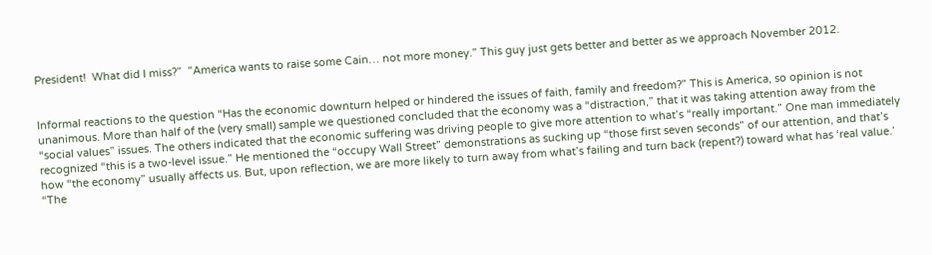President!  What did I miss?”  ”America wants to raise some Cain… not more money.” This guy just gets better and better as we approach November 2012.


Informal reactions to the question “Has the economic downturn helped or hindered the issues of faith, family and freedom?” This is America, so opinion is not unanimous. More than half of the (very small) sample we questioned concluded that the economy was a “distraction,” that it was taking attention away from the “social values” issues. The others indicated that the economic suffering was driving people to give more attention to what’s “really important.” One man immediately recognized “this is a two-level issue.” He mentioned the “occupy Wall Street” demonstrations as sucking up “those first seven seconds” of our attention, and that’s how “the economy” usually affects us. But, upon reflection, we are more likely to turn away from what’s failing and turn back (repent?) toward what has ‘real value.’ “The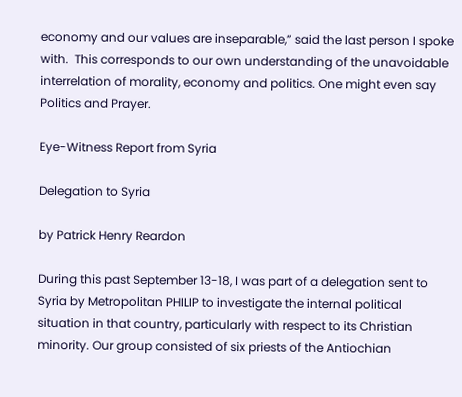economy and our values are inseparable,” said the last person I spoke with.  This corresponds to our own understanding of the unavoidable interrelation of morality, economy and politics. One might even say Politics and Prayer.

Eye-Witness Report from Syria

Delegation to Syria

by Patrick Henry Reardon

During this past September 13-18, I was part of a delegation sent to Syria by Metropolitan PHILIP to investigate the internal political situation in that country, particularly with respect to its Christian minority. Our group consisted of six priests of the Antiochian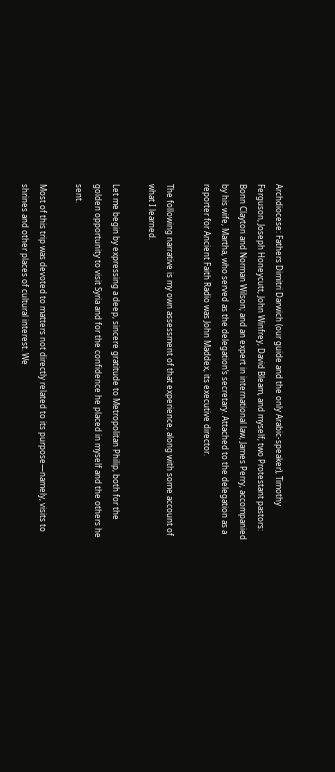Archdiocese: Fathers Dimitri Darwich (our guide and the only Arabic-speaker), Timothy Ferguson, Joseph Honeycutt, John Winfrey, David Bleam, and myself; two Protestant pastors: Bonn Clayton and Norman Wilson; and an expert in international law, James Perry, accompanied by his wife, Martha, who served as the delegation’s secretary. Attached to the delegation as a reporter for Ancient Faith Radio was John Maddex, its executive director.

The following narrative is my own assessment of that experience, along with some account of what I learned.

Let me begin by expressing a deep, sincere gratitude to Metropolitan Philip, both for the golden opportunity to visit Syria and for the confidence he placed in myself and the others he sent.

Most of this trip was devoted to matters not directly related to its purpose—namely, visits to shrines and other places of cultural interest. We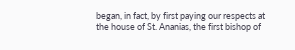began, in fact, by first paying our respects at the house of St. Ananias, the first bishop of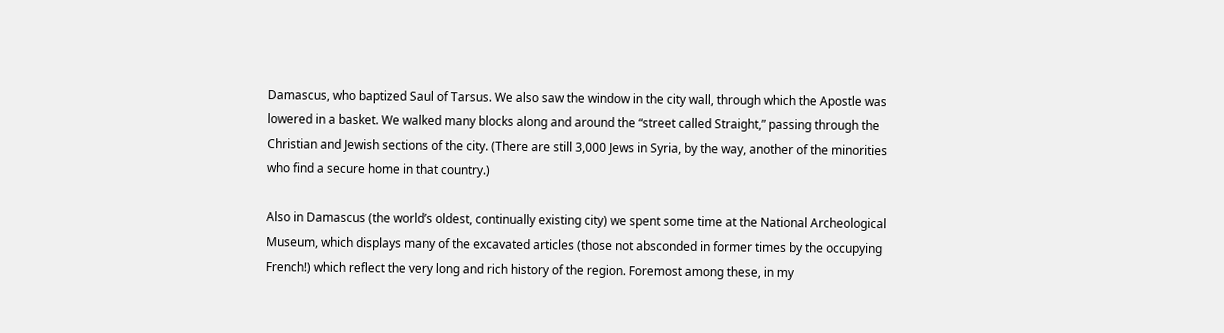Damascus, who baptized Saul of Tarsus. We also saw the window in the city wall, through which the Apostle was lowered in a basket. We walked many blocks along and around the “street called Straight,” passing through the Christian and Jewish sections of the city. (There are still 3,000 Jews in Syria, by the way, another of the minorities who find a secure home in that country.)

Also in Damascus (the world’s oldest, continually existing city) we spent some time at the National Archeological Museum, which displays many of the excavated articles (those not absconded in former times by the occupying French!) which reflect the very long and rich history of the region. Foremost among these, in my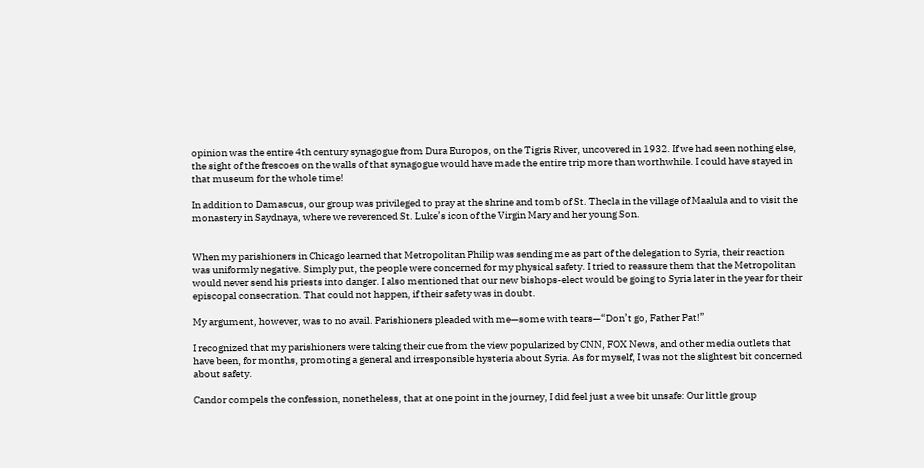opinion was the entire 4th century synagogue from Dura Europos, on the Tigris River, uncovered in 1932. If we had seen nothing else, the sight of the frescoes on the walls of that synagogue would have made the entire trip more than worthwhile. I could have stayed in that museum for the whole time!

In addition to Damascus, our group was privileged to pray at the shrine and tomb of St. Thecla in the village of Maalula and to visit the monastery in Saydnaya, where we reverenced St. Luke’s icon of the Virgin Mary and her young Son.


When my parishioners in Chicago learned that Metropolitan Philip was sending me as part of the delegation to Syria, their reaction was uniformly negative. Simply put, the people were concerned for my physical safety. I tried to reassure them that the Metropolitan would never send his priests into danger. I also mentioned that our new bishops-elect would be going to Syria later in the year for their episcopal consecration. That could not happen, if their safety was in doubt.

My argument, however, was to no avail. Parishioners pleaded with me—some with tears—“Don’t go, Father Pat!”

I recognized that my parishioners were taking their cue from the view popularized by CNN, FOX News, and other media outlets that have been, for months, promoting a general and irresponsible hysteria about Syria. As for myself, I was not the slightest bit concerned about safety.

Candor compels the confession, nonetheless, that at one point in the journey, I did feel just a wee bit unsafe: Our little group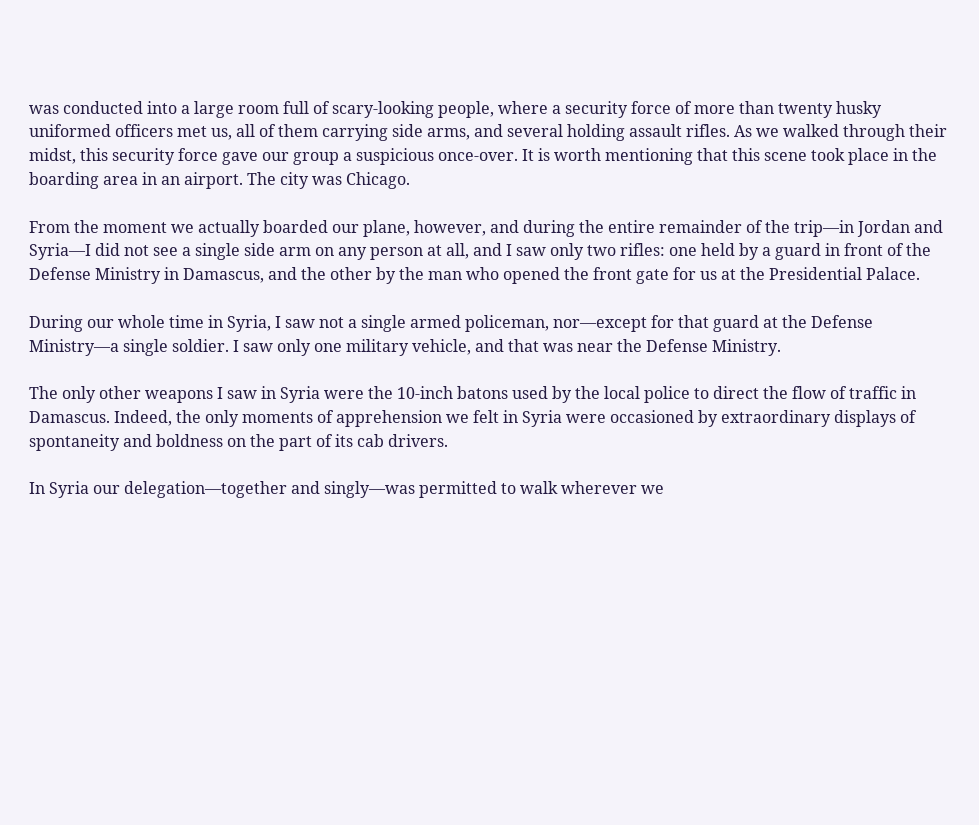was conducted into a large room full of scary-looking people, where a security force of more than twenty husky uniformed officers met us, all of them carrying side arms, and several holding assault rifles. As we walked through their midst, this security force gave our group a suspicious once-over. It is worth mentioning that this scene took place in the boarding area in an airport. The city was Chicago.

From the moment we actually boarded our plane, however, and during the entire remainder of the trip—in Jordan and Syria—I did not see a single side arm on any person at all, and I saw only two rifles: one held by a guard in front of the Defense Ministry in Damascus, and the other by the man who opened the front gate for us at the Presidential Palace.

During our whole time in Syria, I saw not a single armed policeman, nor—except for that guard at the Defense Ministry—a single soldier. I saw only one military vehicle, and that was near the Defense Ministry.

The only other weapons I saw in Syria were the 10-inch batons used by the local police to direct the flow of traffic in Damascus. Indeed, the only moments of apprehension we felt in Syria were occasioned by extraordinary displays of spontaneity and boldness on the part of its cab drivers.

In Syria our delegation—together and singly—was permitted to walk wherever we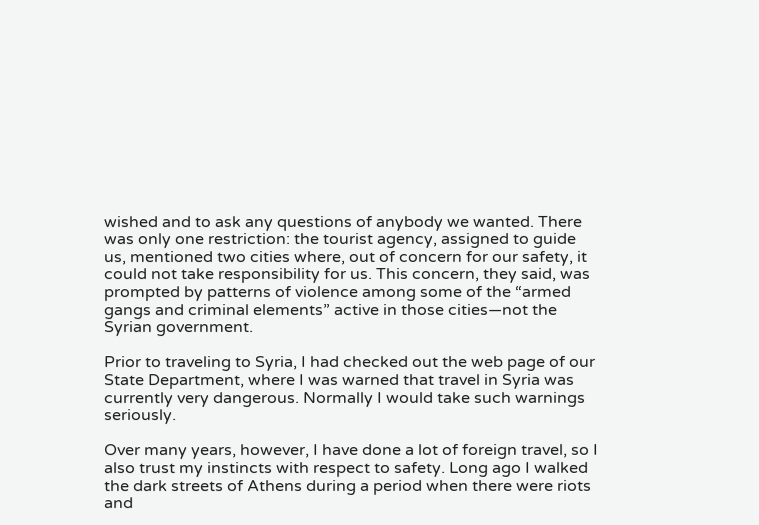wished and to ask any questions of anybody we wanted. There was only one restriction: the tourist agency, assigned to guide us, mentioned two cities where, out of concern for our safety, it could not take responsibility for us. This concern, they said, was prompted by patterns of violence among some of the “armed gangs and criminal elements” active in those cities—not the Syrian government.

Prior to traveling to Syria, I had checked out the web page of our State Department, where I was warned that travel in Syria was currently very dangerous. Normally I would take such warnings seriously.

Over many years, however, I have done a lot of foreign travel, so I also trust my instincts with respect to safety. Long ago I walked the dark streets of Athens during a period when there were riots and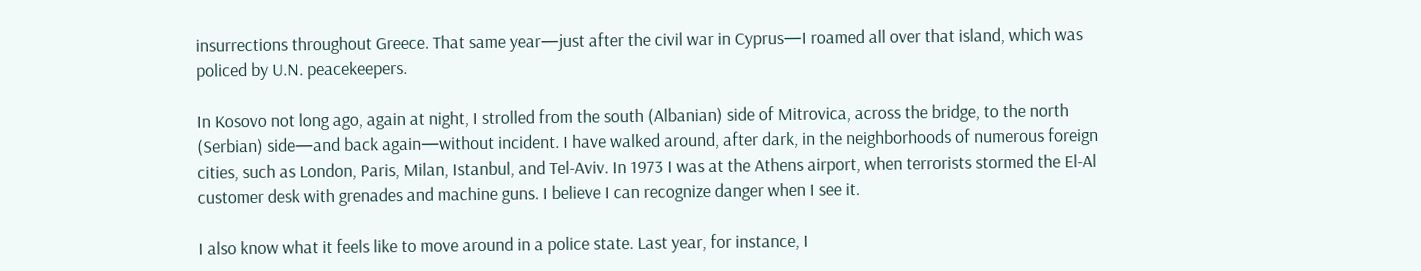insurrections throughout Greece. That same year—just after the civil war in Cyprus—I roamed all over that island, which was policed by U.N. peacekeepers.

In Kosovo not long ago, again at night, I strolled from the south (Albanian) side of Mitrovica, across the bridge, to the north (Serbian) side—and back again—without incident. I have walked around, after dark, in the neighborhoods of numerous foreign cities, such as London, Paris, Milan, Istanbul, and Tel-Aviv. In 1973 I was at the Athens airport, when terrorists stormed the El-Al customer desk with grenades and machine guns. I believe I can recognize danger when I see it.

I also know what it feels like to move around in a police state. Last year, for instance, I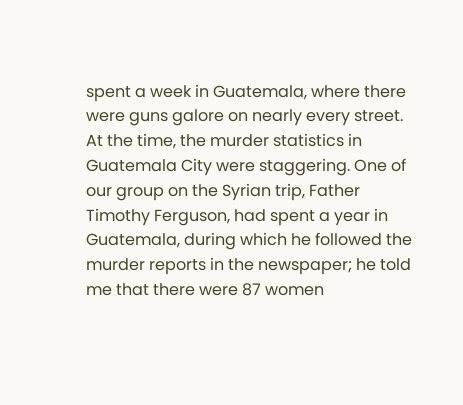spent a week in Guatemala, where there were guns galore on nearly every street. At the time, the murder statistics in Guatemala City were staggering. One of our group on the Syrian trip, Father Timothy Ferguson, had spent a year in Guatemala, during which he followed the murder reports in the newspaper; he told me that there were 87 women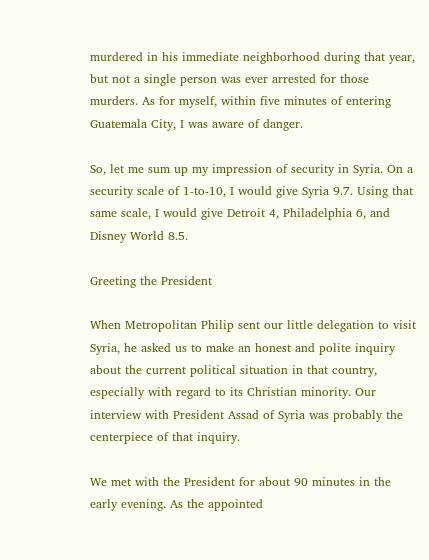murdered in his immediate neighborhood during that year, but not a single person was ever arrested for those murders. As for myself, within five minutes of entering Guatemala City, I was aware of danger.

So, let me sum up my impression of security in Syria. On a security scale of 1-to-10, I would give Syria 9.7. Using that same scale, I would give Detroit 4, Philadelphia 6, and Disney World 8.5.

Greeting the President

When Metropolitan Philip sent our little delegation to visit Syria, he asked us to make an honest and polite inquiry about the current political situation in that country, especially with regard to its Christian minority. Our interview with President Assad of Syria was probably the centerpiece of that inquiry.

We met with the President for about 90 minutes in the early evening. As the appointed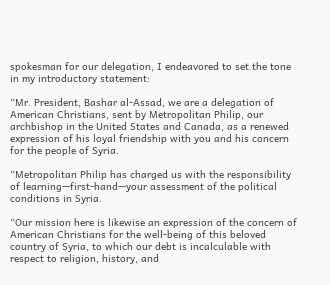spokesman for our delegation, I endeavored to set the tone in my introductory statement:

“Mr. President, Bashar al-Assad, we are a delegation of American Christians, sent by Metropolitan Philip, our archbishop in the United States and Canada, as a renewed expression of his loyal friendship with you and his concern for the people of Syria.

“Metropolitan Philip has charged us with the responsibility of learning—first-hand—your assessment of the political conditions in Syria.

“Our mission here is likewise an expression of the concern of American Christians for the well-being of this beloved country of Syria, to which our debt is incalculable with respect to religion, history, and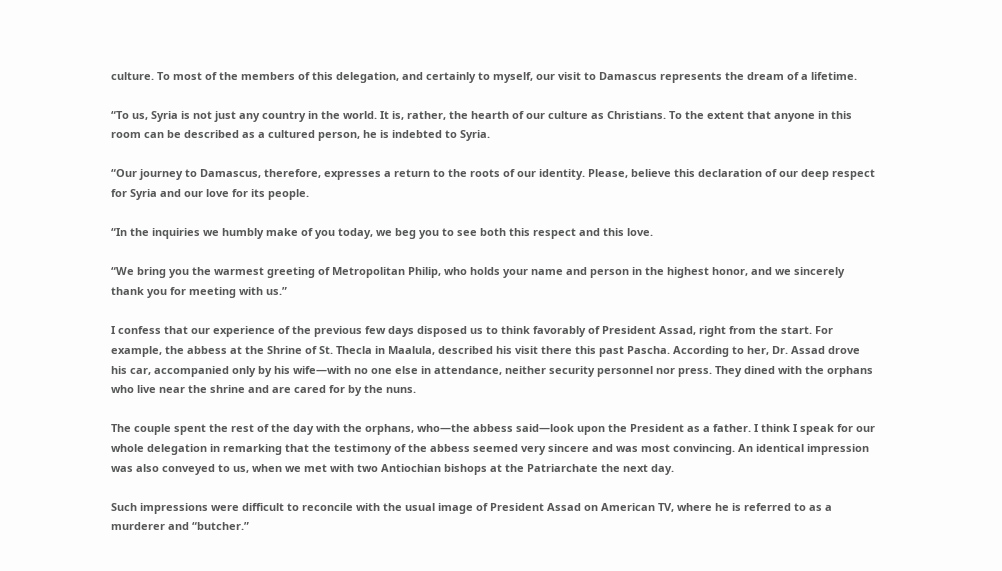culture. To most of the members of this delegation, and certainly to myself, our visit to Damascus represents the dream of a lifetime.

“To us, Syria is not just any country in the world. It is, rather, the hearth of our culture as Christians. To the extent that anyone in this room can be described as a cultured person, he is indebted to Syria.

“Our journey to Damascus, therefore, expresses a return to the roots of our identity. Please, believe this declaration of our deep respect for Syria and our love for its people.

“In the inquiries we humbly make of you today, we beg you to see both this respect and this love.

“We bring you the warmest greeting of Metropolitan Philip, who holds your name and person in the highest honor, and we sincerely thank you for meeting with us.”

I confess that our experience of the previous few days disposed us to think favorably of President Assad, right from the start. For example, the abbess at the Shrine of St. Thecla in Maalula, described his visit there this past Pascha. According to her, Dr. Assad drove his car, accompanied only by his wife—with no one else in attendance, neither security personnel nor press. They dined with the orphans who live near the shrine and are cared for by the nuns.

The couple spent the rest of the day with the orphans, who—the abbess said—look upon the President as a father. I think I speak for our whole delegation in remarking that the testimony of the abbess seemed very sincere and was most convincing. An identical impression was also conveyed to us, when we met with two Antiochian bishops at the Patriarchate the next day.

Such impressions were difficult to reconcile with the usual image of President Assad on American TV, where he is referred to as a murderer and “butcher.”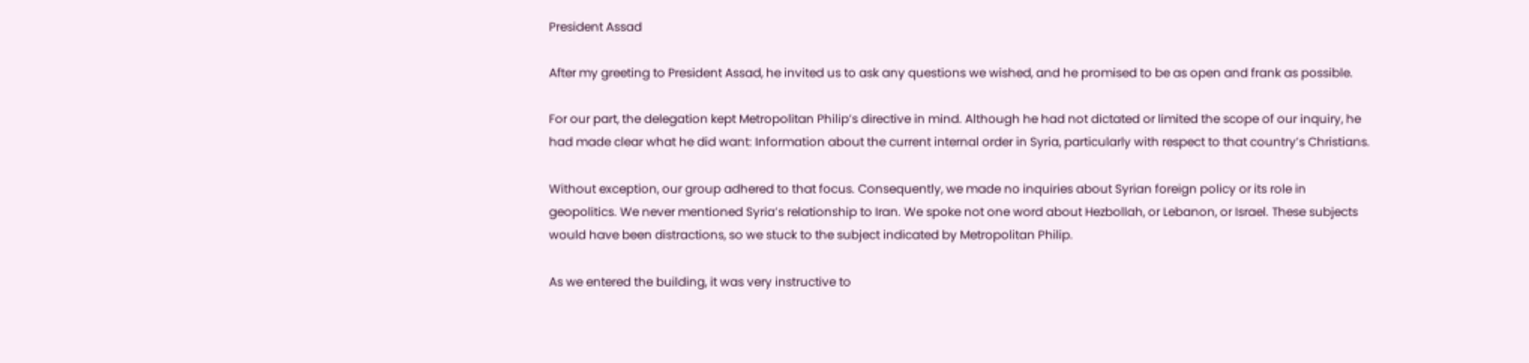President Assad

After my greeting to President Assad, he invited us to ask any questions we wished, and he promised to be as open and frank as possible.

For our part, the delegation kept Metropolitan Philip’s directive in mind. Although he had not dictated or limited the scope of our inquiry, he had made clear what he did want: Information about the current internal order in Syria, particularly with respect to that country’s Christians.

Without exception, our group adhered to that focus. Consequently, we made no inquiries about Syrian foreign policy or its role in geopolitics. We never mentioned Syria’s relationship to Iran. We spoke not one word about Hezbollah, or Lebanon, or Israel. These subjects would have been distractions, so we stuck to the subject indicated by Metropolitan Philip.

As we entered the building, it was very instructive to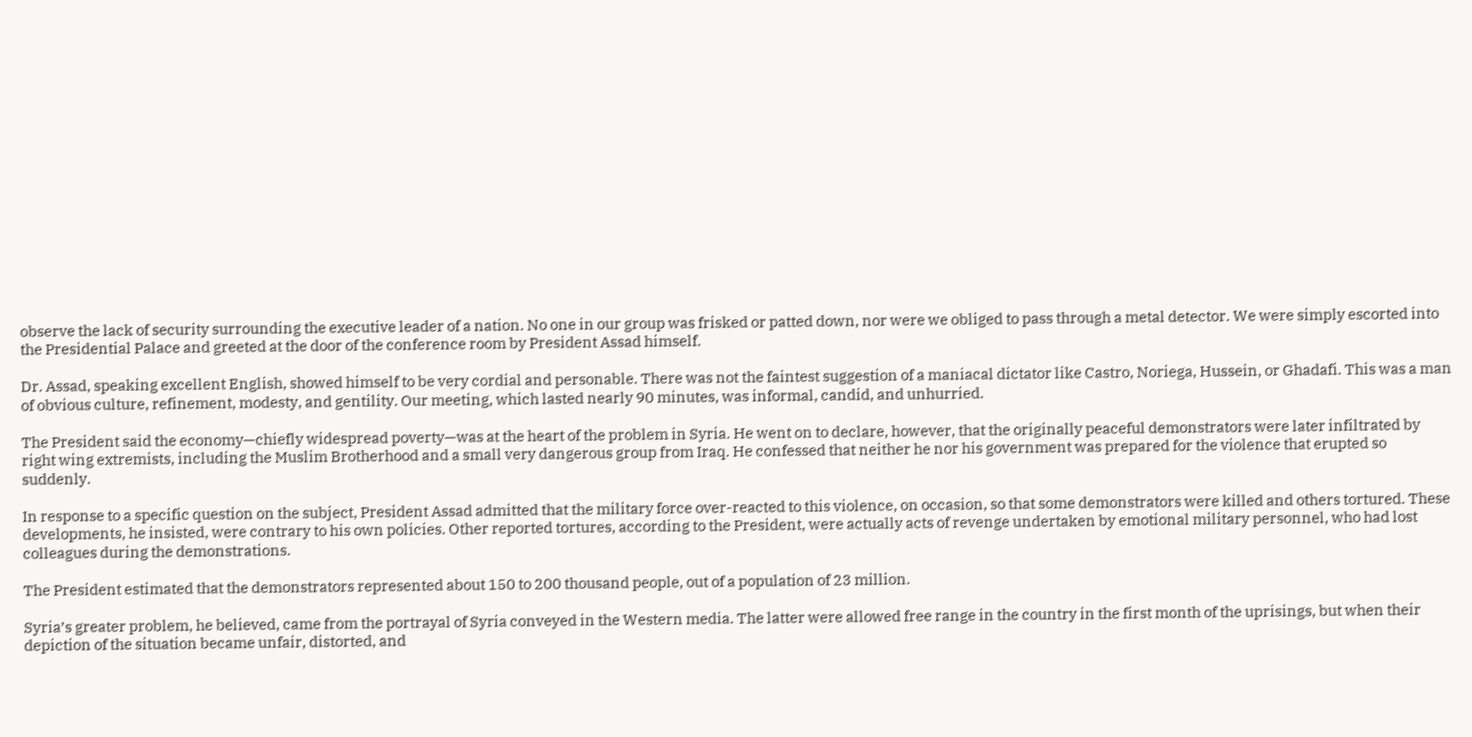observe the lack of security surrounding the executive leader of a nation. No one in our group was frisked or patted down, nor were we obliged to pass through a metal detector. We were simply escorted into the Presidential Palace and greeted at the door of the conference room by President Assad himself.

Dr. Assad, speaking excellent English, showed himself to be very cordial and personable. There was not the faintest suggestion of a maniacal dictator like Castro, Noriega, Hussein, or Ghadafi. This was a man of obvious culture, refinement, modesty, and gentility. Our meeting, which lasted nearly 90 minutes, was informal, candid, and unhurried.

The President said the economy—chiefly widespread poverty—was at the heart of the problem in Syria. He went on to declare, however, that the originally peaceful demonstrators were later infiltrated by right wing extremists, including the Muslim Brotherhood and a small very dangerous group from Iraq. He confessed that neither he nor his government was prepared for the violence that erupted so suddenly.

In response to a specific question on the subject, President Assad admitted that the military force over-reacted to this violence, on occasion, so that some demonstrators were killed and others tortured. These developments, he insisted, were contrary to his own policies. Other reported tortures, according to the President, were actually acts of revenge undertaken by emotional military personnel, who had lost colleagues during the demonstrations.

The President estimated that the demonstrators represented about 150 to 200 thousand people, out of a population of 23 million.

Syria’s greater problem, he believed, came from the portrayal of Syria conveyed in the Western media. The latter were allowed free range in the country in the first month of the uprisings, but when their depiction of the situation became unfair, distorted, and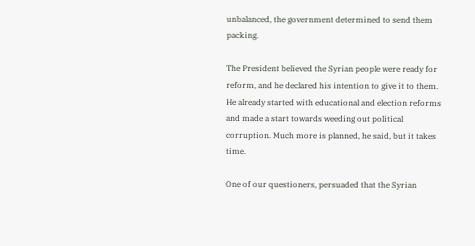unbalanced, the government determined to send them packing.

The President believed the Syrian people were ready for reform, and he declared his intention to give it to them. He already started with educational and election reforms and made a start towards weeding out political corruption. Much more is planned, he said, but it takes time.

One of our questioners, persuaded that the Syrian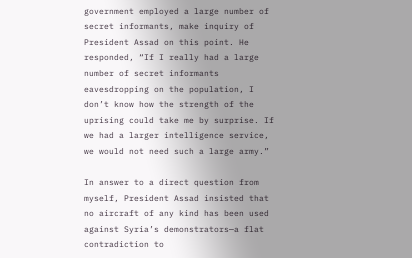government employed a large number of secret informants, make inquiry of President Assad on this point. He responded, “If I really had a large number of secret informants eavesdropping on the population, I don’t know how the strength of the uprising could take me by surprise. If we had a larger intelligence service, we would not need such a large army.”

In answer to a direct question from myself, President Assad insisted that no aircraft of any kind has been used against Syria’s demonstrators—a flat contradiction to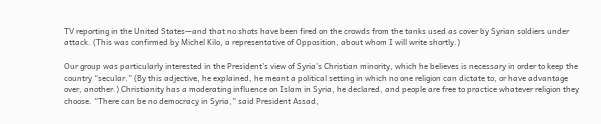TV reporting in the United States—and that no shots have been fired on the crowds from the tanks used as cover by Syrian soldiers under attack. (This was confirmed by Michel Kilo, a representative of Opposition, about whom I will write shortly.)

Our group was particularly interested in the President’s view of Syria’s Christian minority, which he believes is necessary in order to keep the country “secular.” (By this adjective, he explained, he meant a political setting in which no one religion can dictate to, or have advantage over, another.) Christianity has a moderating influence on Islam in Syria, he declared, and people are free to practice whatever religion they choose. “There can be no democracy in Syria,” said President Assad,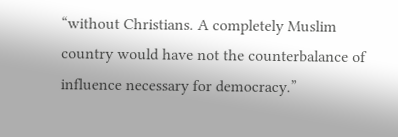“without Christians. A completely Muslim country would have not the counterbalance of influence necessary for democracy.”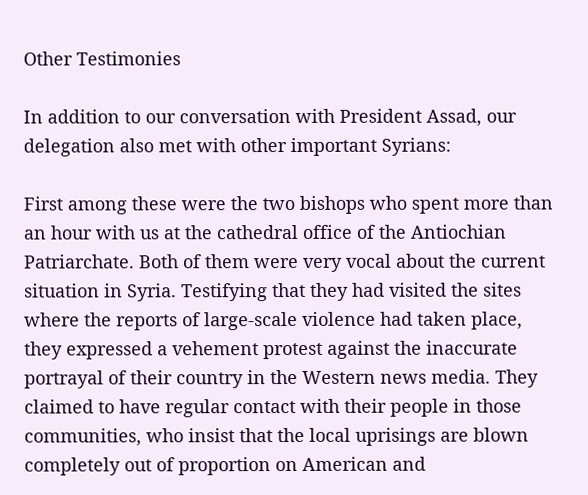Other Testimonies

In addition to our conversation with President Assad, our delegation also met with other important Syrians:

First among these were the two bishops who spent more than an hour with us at the cathedral office of the Antiochian Patriarchate. Both of them were very vocal about the current situation in Syria. Testifying that they had visited the sites where the reports of large-scale violence had taken place, they expressed a vehement protest against the inaccurate portrayal of their country in the Western news media. They claimed to have regular contact with their people in those communities, who insist that the local uprisings are blown completely out of proportion on American and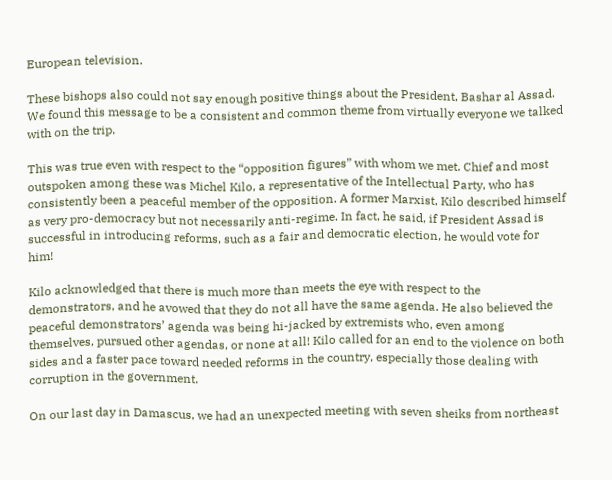European television.

These bishops also could not say enough positive things about the President, Bashar al Assad. We found this message to be a consistent and common theme from virtually everyone we talked with on the trip.

This was true even with respect to the “opposition figures” with whom we met. Chief and most outspoken among these was Michel Kilo, a representative of the Intellectual Party, who has consistently been a peaceful member of the opposition. A former Marxist, Kilo described himself as very pro-democracy but not necessarily anti-regime. In fact, he said, if President Assad is successful in introducing reforms, such as a fair and democratic election, he would vote for him!

Kilo acknowledged that there is much more than meets the eye with respect to the demonstrators, and he avowed that they do not all have the same agenda. He also believed the peaceful demonstrators’ agenda was being hi-jacked by extremists who, even among themselves, pursued other agendas, or none at all! Kilo called for an end to the violence on both sides and a faster pace toward needed reforms in the country, especially those dealing with corruption in the government.

On our last day in Damascus, we had an unexpected meeting with seven sheiks from northeast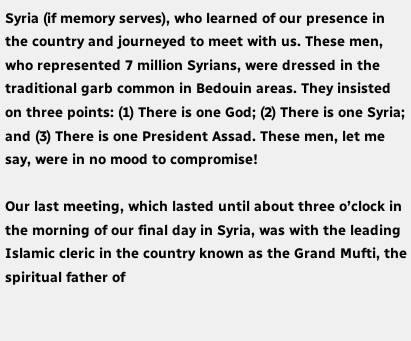Syria (if memory serves), who learned of our presence in the country and journeyed to meet with us. These men, who represented 7 million Syrians, were dressed in the traditional garb common in Bedouin areas. They insisted on three points: (1) There is one God; (2) There is one Syria; and (3) There is one President Assad. These men, let me say, were in no mood to compromise!

Our last meeting, which lasted until about three o’clock in the morning of our final day in Syria, was with the leading Islamic cleric in the country known as the Grand Mufti, the spiritual father of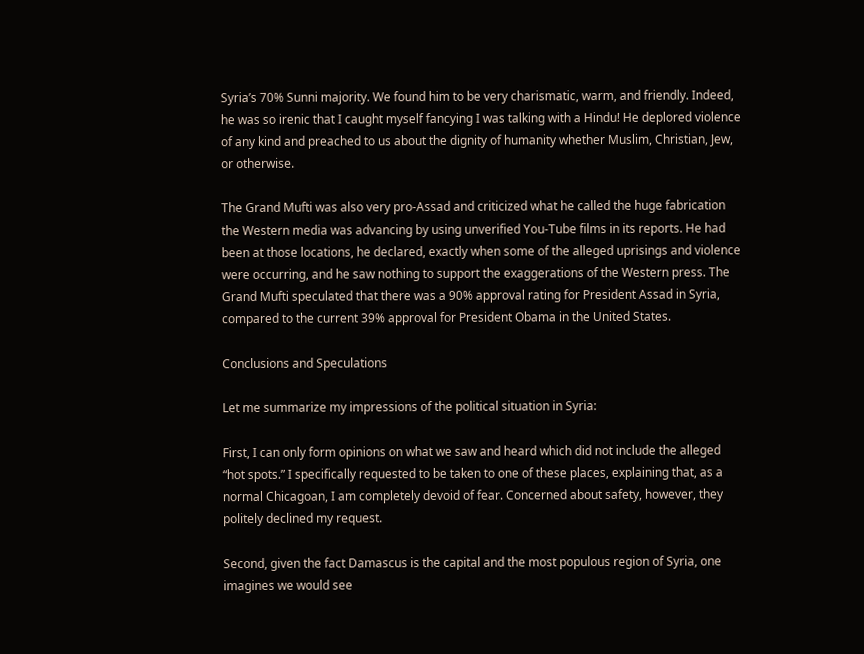Syria’s 70% Sunni majority. We found him to be very charismatic, warm, and friendly. Indeed, he was so irenic that I caught myself fancying I was talking with a Hindu! He deplored violence of any kind and preached to us about the dignity of humanity whether Muslim, Christian, Jew, or otherwise.

The Grand Mufti was also very pro-Assad and criticized what he called the huge fabrication the Western media was advancing by using unverified You-Tube films in its reports. He had been at those locations, he declared, exactly when some of the alleged uprisings and violence were occurring, and he saw nothing to support the exaggerations of the Western press. The Grand Mufti speculated that there was a 90% approval rating for President Assad in Syria, compared to the current 39% approval for President Obama in the United States.

Conclusions and Speculations

Let me summarize my impressions of the political situation in Syria:

First, I can only form opinions on what we saw and heard which did not include the alleged “hot spots.” I specifically requested to be taken to one of these places, explaining that, as a normal Chicagoan, I am completely devoid of fear. Concerned about safety, however, they politely declined my request.

Second, given the fact Damascus is the capital and the most populous region of Syria, one imagines we would see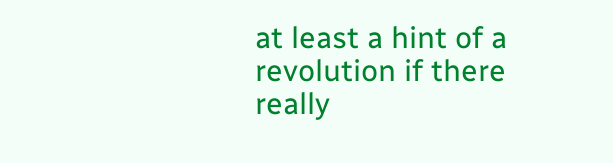at least a hint of a revolution if there really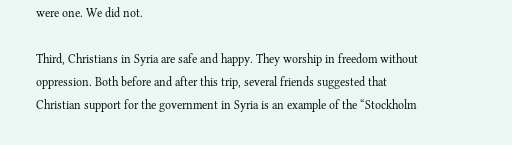were one. We did not.

Third, Christians in Syria are safe and happy. They worship in freedom without oppression. Both before and after this trip, several friends suggested that Christian support for the government in Syria is an example of the “Stockholm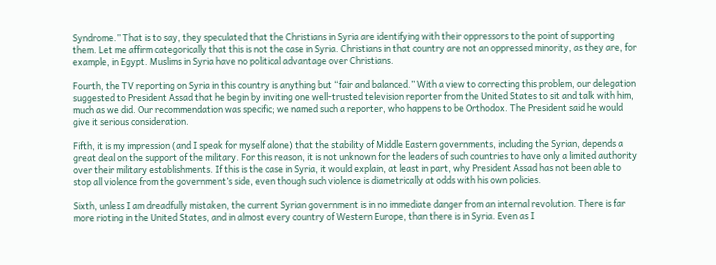Syndrome.” That is to say, they speculated that the Christians in Syria are identifying with their oppressors to the point of supporting them. Let me affirm categorically that this is not the case in Syria. Christians in that country are not an oppressed minority, as they are, for example, in Egypt. Muslims in Syria have no political advantage over Christians.

Fourth, the TV reporting on Syria in this country is anything but “fair and balanced.” With a view to correcting this problem, our delegation suggested to President Assad that he begin by inviting one well-trusted television reporter from the United States to sit and talk with him, much as we did. Our recommendation was specific; we named such a reporter, who happens to be Orthodox. The President said he would give it serious consideration.

Fifth, it is my impression (and I speak for myself alone) that the stability of Middle Eastern governments, including the Syrian, depends a great deal on the support of the military. For this reason, it is not unknown for the leaders of such countries to have only a limited authority over their military establishments. If this is the case in Syria, it would explain, at least in part, why President Assad has not been able to stop all violence from the government’s side, even though such violence is diametrically at odds with his own policies.

Sixth, unless I am dreadfully mistaken, the current Syrian government is in no immediate danger from an internal revolution. There is far more rioting in the United States, and in almost every country of Western Europe, than there is in Syria. Even as I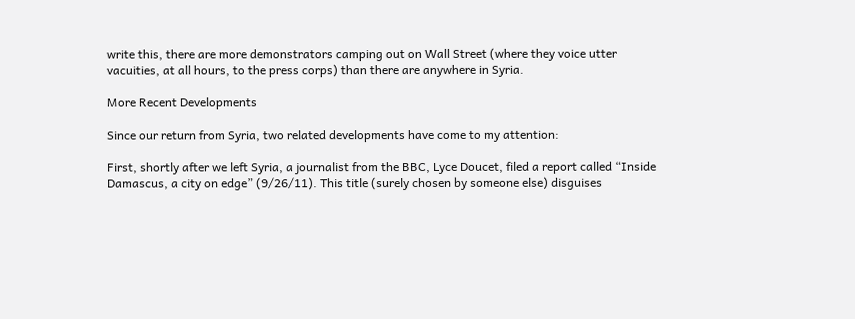write this, there are more demonstrators camping out on Wall Street (where they voice utter vacuities, at all hours, to the press corps) than there are anywhere in Syria.

More Recent Developments

Since our return from Syria, two related developments have come to my attention:

First, shortly after we left Syria, a journalist from the BBC, Lyce Doucet, filed a report called “Inside Damascus, a city on edge” (9/26/11). This title (surely chosen by someone else) disguises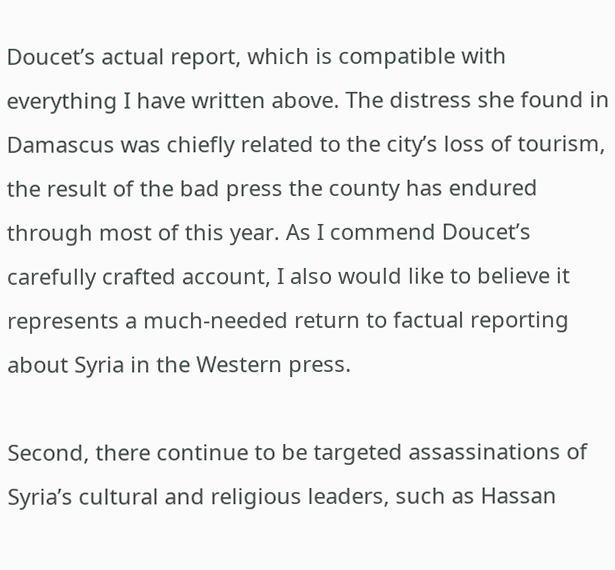Doucet’s actual report, which is compatible with everything I have written above. The distress she found in Damascus was chiefly related to the city’s loss of tourism, the result of the bad press the county has endured through most of this year. As I commend Doucet’s carefully crafted account, I also would like to believe it represents a much-needed return to factual reporting about Syria in the Western press.

Second, there continue to be targeted assassinations of Syria’s cultural and religious leaders, such as Hassan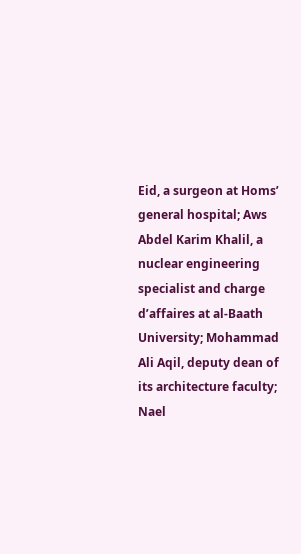Eid, a surgeon at Homs’ general hospital; Aws Abdel Karim Khalil, a nuclear engineering specialist and charge d’affaires at al-Baath University; Mohammad Ali Aqil, deputy dean of its architecture faculty; Nael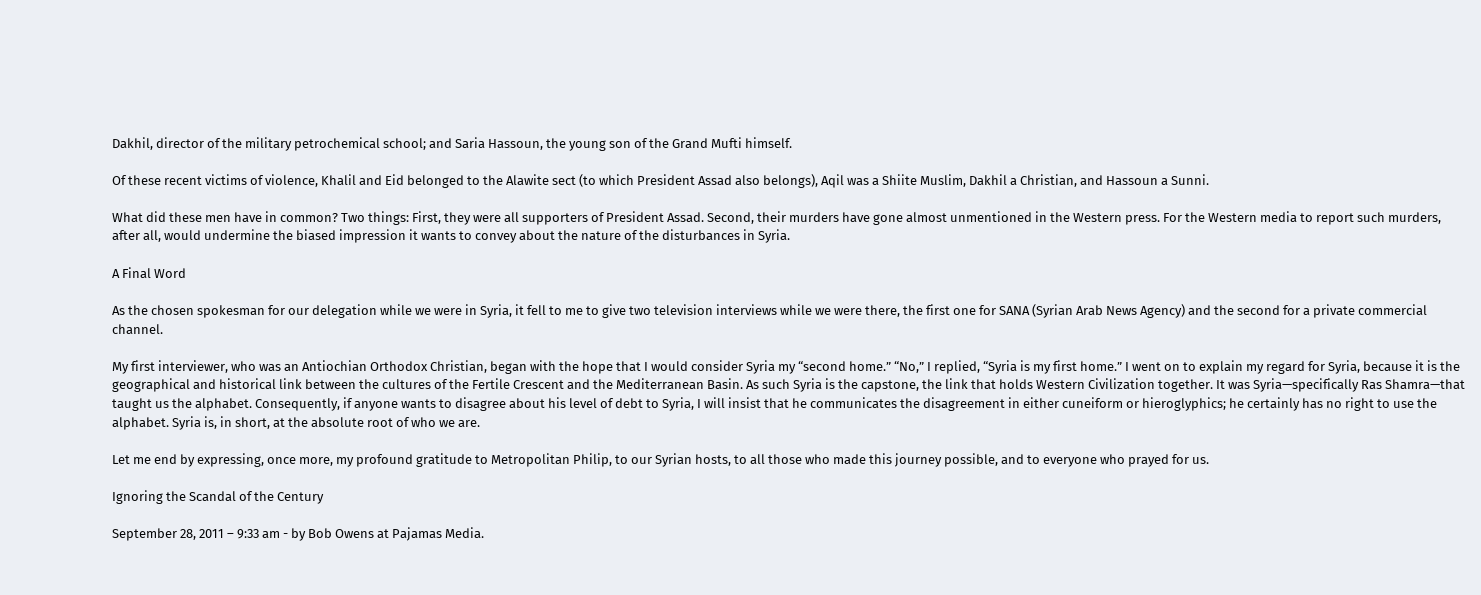Dakhil, director of the military petrochemical school; and Saria Hassoun, the young son of the Grand Mufti himself.

Of these recent victims of violence, Khalil and Eid belonged to the Alawite sect (to which President Assad also belongs), Aqil was a Shiite Muslim, Dakhil a Christian, and Hassoun a Sunni.

What did these men have in common? Two things: First, they were all supporters of President Assad. Second, their murders have gone almost unmentioned in the Western press. For the Western media to report such murders, after all, would undermine the biased impression it wants to convey about the nature of the disturbances in Syria.

A Final Word

As the chosen spokesman for our delegation while we were in Syria, it fell to me to give two television interviews while we were there, the first one for SANA (Syrian Arab News Agency) and the second for a private commercial channel.

My first interviewer, who was an Antiochian Orthodox Christian, began with the hope that I would consider Syria my “second home.” “No,” I replied, “Syria is my first home.” I went on to explain my regard for Syria, because it is the geographical and historical link between the cultures of the Fertile Crescent and the Mediterranean Basin. As such Syria is the capstone, the link that holds Western Civilization together. It was Syria—specifically Ras Shamra—that taught us the alphabet. Consequently, if anyone wants to disagree about his level of debt to Syria, I will insist that he communicates the disagreement in either cuneiform or hieroglyphics; he certainly has no right to use the alphabet. Syria is, in short, at the absolute root of who we are.

Let me end by expressing, once more, my profound gratitude to Metropolitan Philip, to our Syrian hosts, to all those who made this journey possible, and to everyone who prayed for us.

Ignoring the Scandal of the Century

September 28, 2011 – 9:33 am - by Bob Owens at Pajamas Media.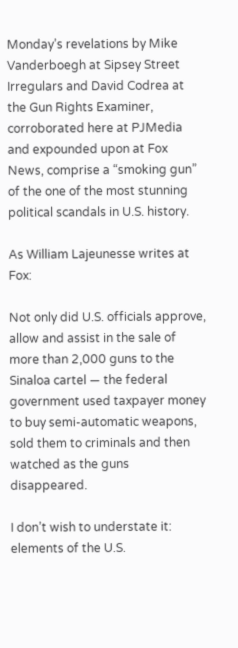Monday’s revelations by Mike Vanderboegh at Sipsey Street Irregulars and David Codrea at the Gun Rights Examiner, corroborated here at PJMedia and expounded upon at Fox News, comprise a “smoking gun” of the one of the most stunning political scandals in U.S. history.

As William Lajeunesse writes at Fox:

Not only did U.S. officials approve, allow and assist in the sale of more than 2,000 guns to the Sinaloa cartel — the federal government used taxpayer money to buy semi-automatic weapons, sold them to criminals and then watched as the guns disappeared.

I don’t wish to understate it: elements of the U.S.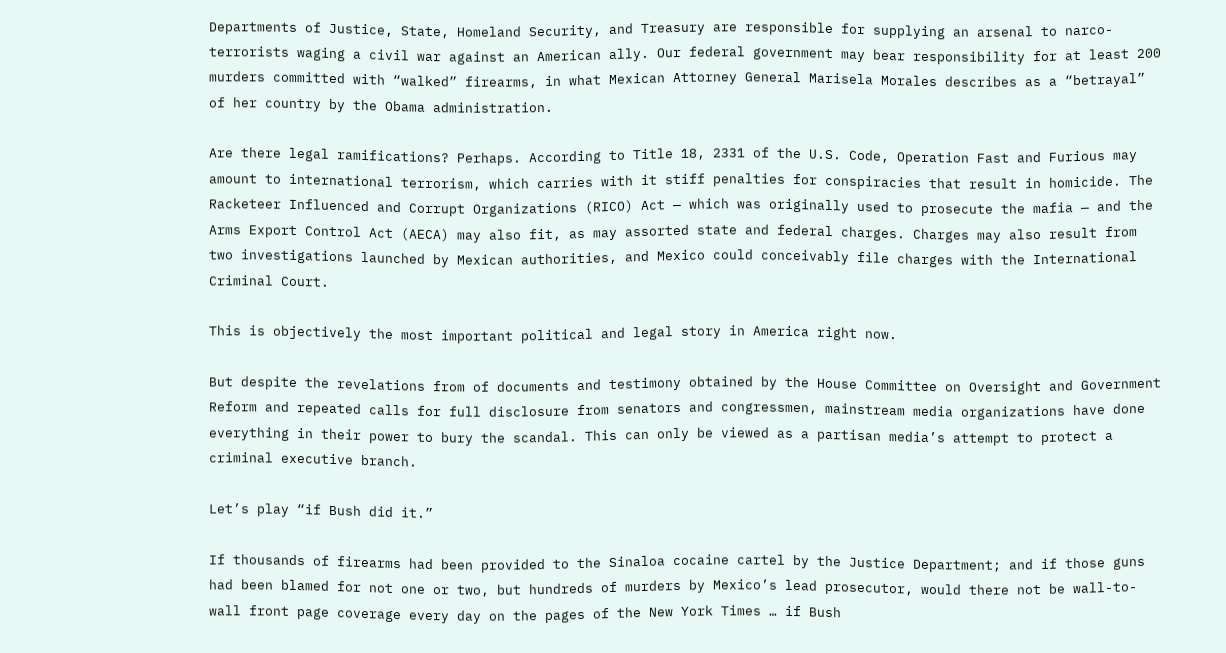Departments of Justice, State, Homeland Security, and Treasury are responsible for supplying an arsenal to narco-terrorists waging a civil war against an American ally. Our federal government may bear responsibility for at least 200 murders committed with “walked” firearms, in what Mexican Attorney General Marisela Morales describes as a “betrayal” of her country by the Obama administration.

Are there legal ramifications? Perhaps. According to Title 18, 2331 of the U.S. Code, Operation Fast and Furious may amount to international terrorism, which carries with it stiff penalties for conspiracies that result in homicide. The Racketeer Influenced and Corrupt Organizations (RICO) Act — which was originally used to prosecute the mafia — and the Arms Export Control Act (AECA) may also fit, as may assorted state and federal charges. Charges may also result from two investigations launched by Mexican authorities, and Mexico could conceivably file charges with the International Criminal Court.

This is objectively the most important political and legal story in America right now.

But despite the revelations from of documents and testimony obtained by the House Committee on Oversight and Government Reform and repeated calls for full disclosure from senators and congressmen, mainstream media organizations have done everything in their power to bury the scandal. This can only be viewed as a partisan media’s attempt to protect a criminal executive branch.

Let’s play “if Bush did it.”

If thousands of firearms had been provided to the Sinaloa cocaine cartel by the Justice Department; and if those guns had been blamed for not one or two, but hundreds of murders by Mexico’s lead prosecutor, would there not be wall-to-wall front page coverage every day on the pages of the New York Times … if Bush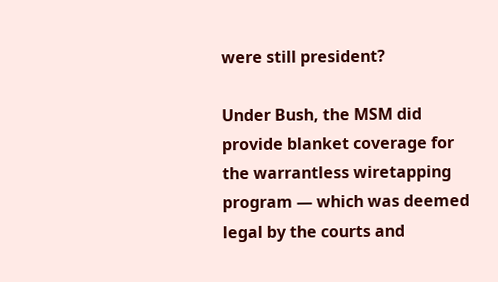were still president?

Under Bush, the MSM did provide blanket coverage for the warrantless wiretapping program — which was deemed legal by the courts and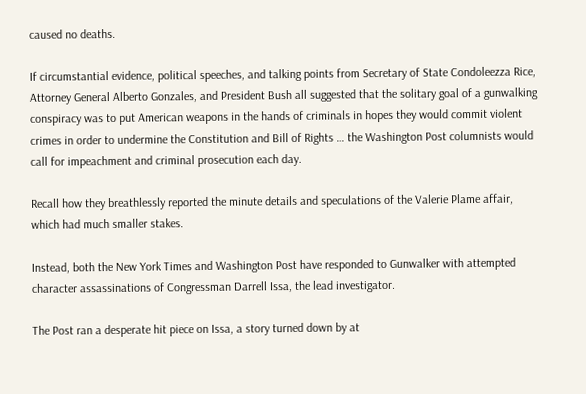caused no deaths.

If circumstantial evidence, political speeches, and talking points from Secretary of State Condoleezza Rice, Attorney General Alberto Gonzales, and President Bush all suggested that the solitary goal of a gunwalking conspiracy was to put American weapons in the hands of criminals in hopes they would commit violent crimes in order to undermine the Constitution and Bill of Rights … the Washington Post columnists would call for impeachment and criminal prosecution each day.

Recall how they breathlessly reported the minute details and speculations of the Valerie Plame affair, which had much smaller stakes.

Instead, both the New York Times and Washington Post have responded to Gunwalker with attempted character assassinations of Congressman Darrell Issa, the lead investigator.

The Post ran a desperate hit piece on Issa, a story turned down by at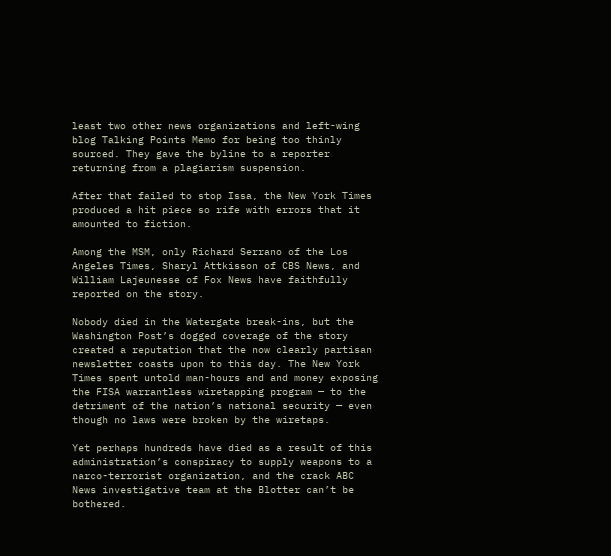least two other news organizations and left-wing blog Talking Points Memo for being too thinly sourced. They gave the byline to a reporter returning from a plagiarism suspension.

After that failed to stop Issa, the New York Times produced a hit piece so rife with errors that it amounted to fiction.

Among the MSM, only Richard Serrano of the Los Angeles Times, Sharyl Attkisson of CBS News, and William Lajeunesse of Fox News have faithfully reported on the story.

Nobody died in the Watergate break-ins, but the Washington Post’s dogged coverage of the story created a reputation that the now clearly partisan newsletter coasts upon to this day. The New York Times spent untold man-hours and and money exposing the FISA warrantless wiretapping program — to the detriment of the nation’s national security — even though no laws were broken by the wiretaps.

Yet perhaps hundreds have died as a result of this administration’s conspiracy to supply weapons to a narco-terrorist organization, and the crack ABC News investigative team at the Blotter can’t be bothered.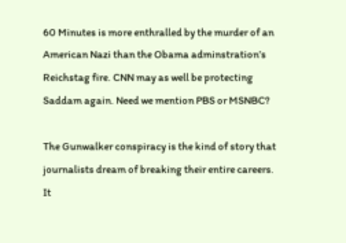60 Minutes is more enthralled by the murder of an American Nazi than the Obama adminstration’s Reichstag fire. CNN may as well be protecting Saddam again. Need we mention PBS or MSNBC?

The Gunwalker conspiracy is the kind of story that journalists dream of breaking their entire careers. It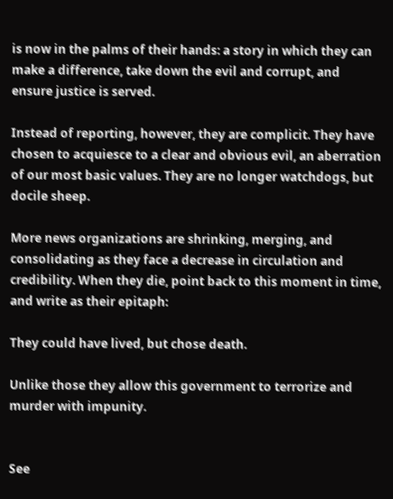is now in the palms of their hands: a story in which they can make a difference, take down the evil and corrupt, and ensure justice is served.

Instead of reporting, however, they are complicit. They have chosen to acquiesce to a clear and obvious evil, an aberration of our most basic values. They are no longer watchdogs, but docile sheep.

More news organizations are shrinking, merging, and consolidating as they face a decrease in circulation and credibility. When they die, point back to this moment in time, and write as their epitaph:

They could have lived, but chose death.

Unlike those they allow this government to terrorize and murder with impunity.


See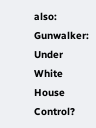also:  Gunwalker: Under White House Control?